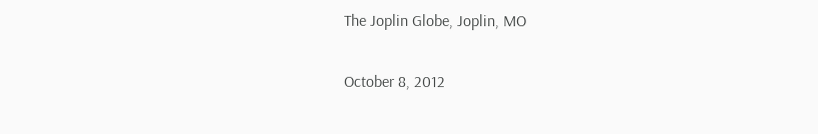The Joplin Globe, Joplin, MO

October 8, 2012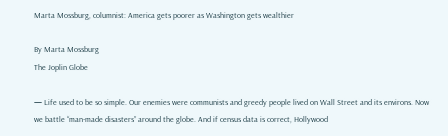Marta Mossburg, columnist: America gets poorer as Washington gets wealthier

By Marta Mossburg
The Joplin Globe

— Life used to be so simple. Our enemies were communists and greedy people lived on Wall Street and its environs. Now we battle “man-made disasters” around the globe. And if census data is correct, Hollywood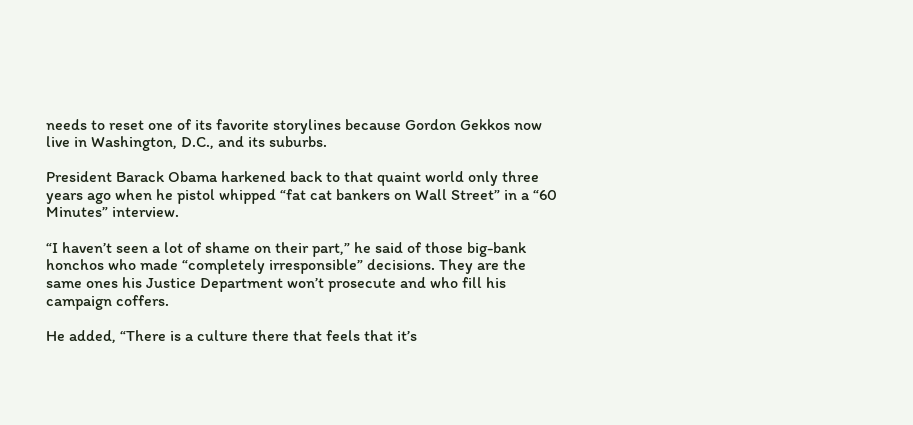needs to reset one of its favorite storylines because Gordon Gekkos now live in Washington, D.C., and its suburbs.

President Barack Obama harkened back to that quaint world only three years ago when he pistol whipped “fat cat bankers on Wall Street” in a “60 Minutes” interview.

“I haven’t seen a lot of shame on their part,” he said of those big-bank honchos who made “completely irresponsible” decisions. They are the same ones his Justice Department won’t prosecute and who fill his campaign coffers.

He added, “There is a culture there that feels that it’s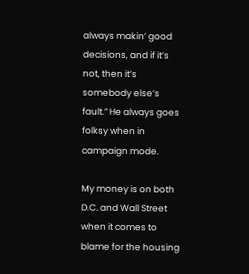always makin’ good decisions, and if it’s not, then it’s somebody else’s fault.” He always goes folksy when in campaign mode.

My money is on both D.C. and Wall Street when it comes to blame for the housing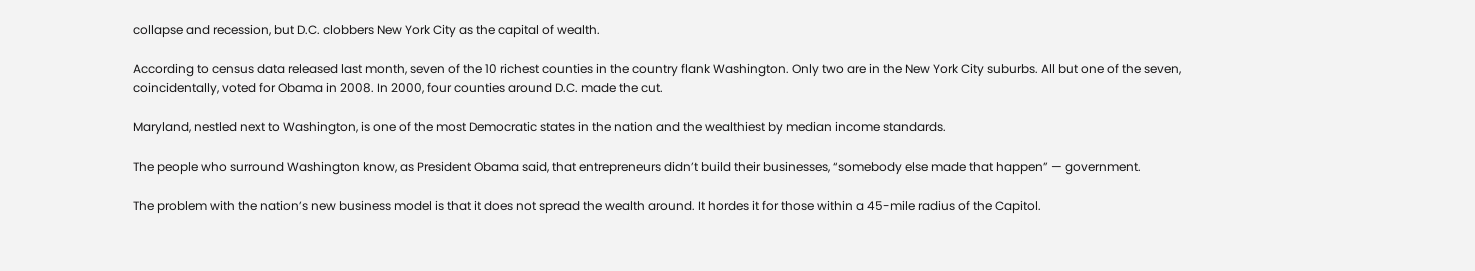collapse and recession, but D.C. clobbers New York City as the capital of wealth.

According to census data released last month, seven of the 10 richest counties in the country flank Washington. Only two are in the New York City suburbs. All but one of the seven, coincidentally, voted for Obama in 2008. In 2000, four counties around D.C. made the cut.

Maryland, nestled next to Washington, is one of the most Democratic states in the nation and the wealthiest by median income standards.

The people who surround Washington know, as President Obama said, that entrepreneurs didn’t build their businesses, “somebody else made that happen” — government.

The problem with the nation’s new business model is that it does not spread the wealth around. It hordes it for those within a 45-mile radius of the Capitol.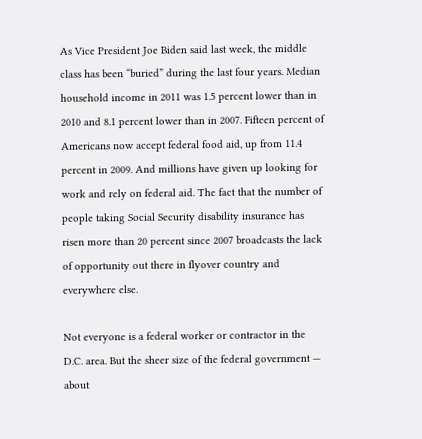As Vice President Joe Biden said last week, the middle class has been “buried” during the last four years. Median household income in 2011 was 1.5 percent lower than in 2010 and 8.1 percent lower than in 2007. Fifteen percent of Americans now accept federal food aid, up from 11.4 percent in 2009. And millions have given up looking for work and rely on federal aid. The fact that the number of people taking Social Security disability insurance has risen more than 20 percent since 2007 broadcasts the lack of opportunity out there in flyover country and everywhere else.

Not everyone is a federal worker or contractor in the D.C. area. But the sheer size of the federal government — about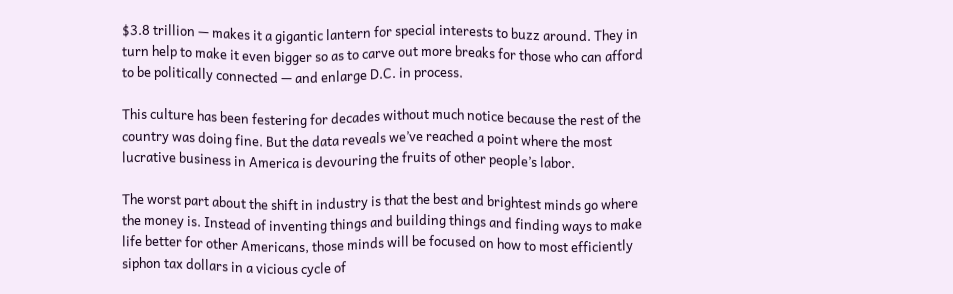$3.8 trillion — makes it a gigantic lantern for special interests to buzz around. They in turn help to make it even bigger so as to carve out more breaks for those who can afford to be politically connected — and enlarge D.C. in process.

This culture has been festering for decades without much notice because the rest of the country was doing fine. But the data reveals we’ve reached a point where the most lucrative business in America is devouring the fruits of other people’s labor.

The worst part about the shift in industry is that the best and brightest minds go where the money is. Instead of inventing things and building things and finding ways to make life better for other Americans, those minds will be focused on how to most efficiently siphon tax dollars in a vicious cycle of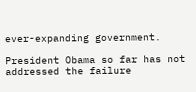ever-expanding government.

President Obama so far has not addressed the failure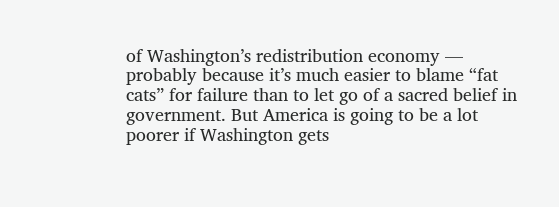of Washington’s redistribution economy — probably because it’s much easier to blame “fat cats” for failure than to let go of a sacred belief in government. But America is going to be a lot poorer if Washington gets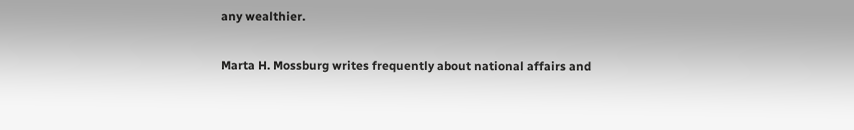any wealthier.

Marta H. Mossburg writes frequently about national affairs and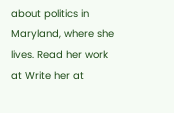about politics in Maryland, where she lives. Read her work at Write her at